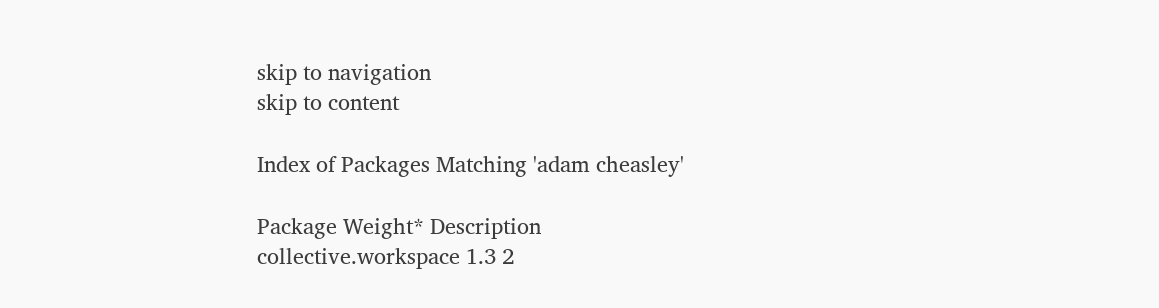skip to navigation
skip to content

Index of Packages Matching 'adam cheasley'

Package Weight* Description
collective.workspace 1.3 2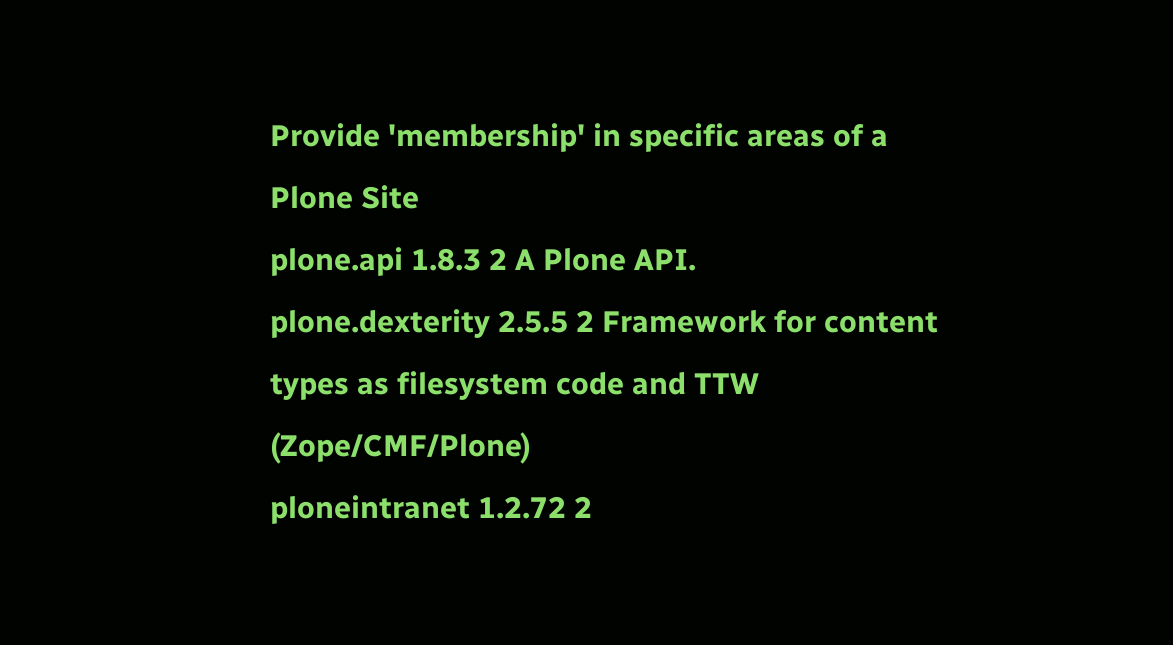Provide 'membership' in specific areas of a Plone Site
plone.api 1.8.3 2 A Plone API.
plone.dexterity 2.5.5 2 Framework for content types as filesystem code and TTW (Zope/CMF/Plone)
ploneintranet 1.2.72 2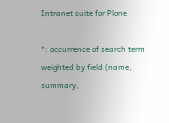Intranet suite for Plone

*: occurrence of search term weighted by field (name, summary,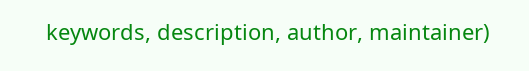keywords, description, author, maintainer)